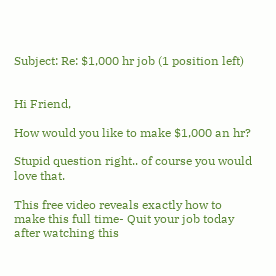Subject: Re: $1,000 hr job (1 position left)


Hi Friend,

How would you like to make $1,000 an hr?

Stupid question right.. of course you would
love that.

This free video reveals exactly how to
make this full time- Quit your job today
after watching this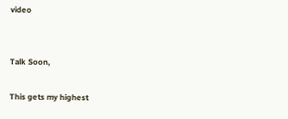video


Talk Soon,

This gets my highest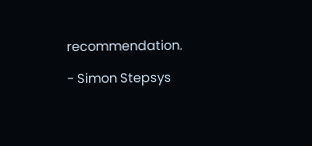recommendation.

- Simon Stepsys